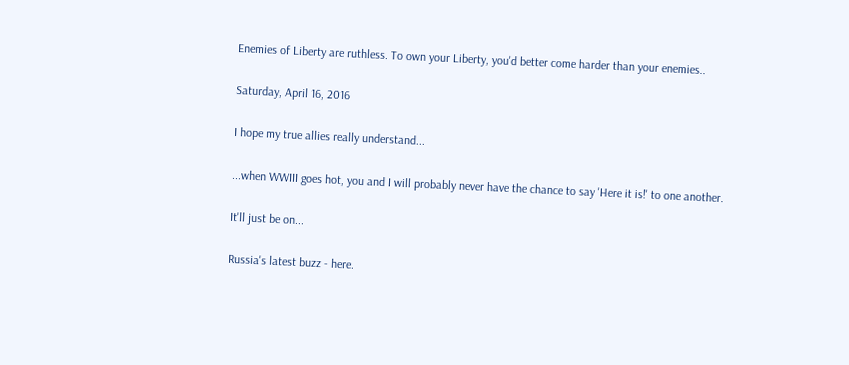Enemies of Liberty are ruthless. To own your Liberty, you'd better come harder than your enemies..

Saturday, April 16, 2016

I hope my true allies really understand...

...when WWIII goes hot, you and I will probably never have the chance to say 'Here it is!' to one another.

It'll just be on...

Russia's latest buzz - here.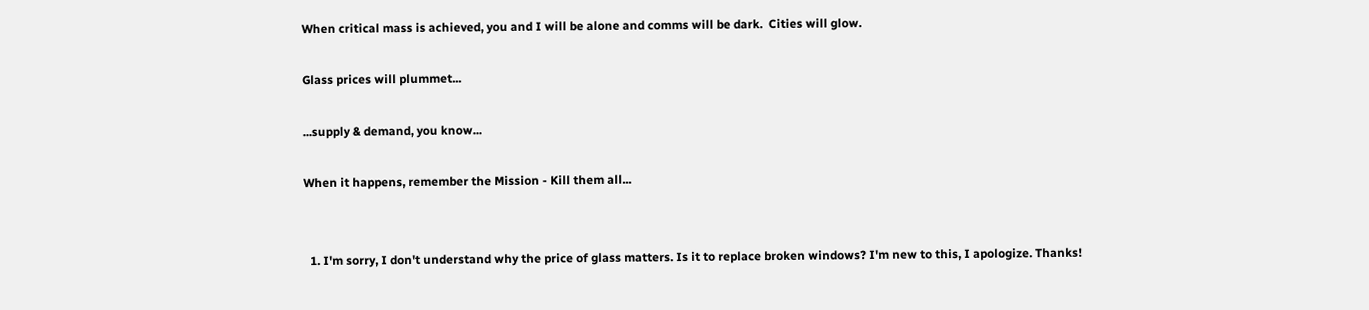When critical mass is achieved, you and I will be alone and comms will be dark.  Cities will glow.

Glass prices will plummet...

...supply & demand, you know...

When it happens, remember the Mission - Kill them all...


  1. I'm sorry, I don't understand why the price of glass matters. Is it to replace broken windows? I'm new to this, I apologize. Thanks!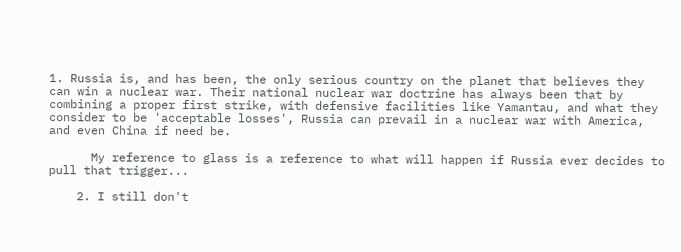1. Russia is, and has been, the only serious country on the planet that believes they can win a nuclear war. Their national nuclear war doctrine has always been that by combining a proper first strike, with defensive facilities like Yamantau, and what they consider to be 'acceptable losses', Russia can prevail in a nuclear war with America, and even China if need be.

      My reference to glass is a reference to what will happen if Russia ever decides to pull that trigger...

    2. I still don't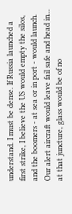understand. I must be dense. If Russia launched a first strike, I believe the US would empty the silos, and the boomers - at sea or in port - would launch. Our alert aircraft would leave fail safe and head in... at that juncture, glass would be of no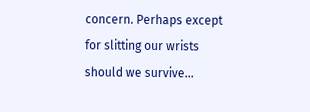concern. Perhaps except for slitting our wrists should we survive...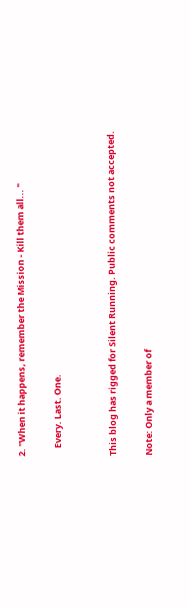2. "When it happens, remember the Mission - Kill them all... "

    Every. Last. One.


This blog has rigged for Silent Running. Public comments not accepted.

Note: Only a member of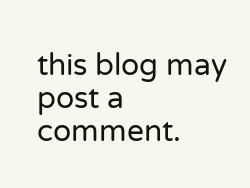this blog may post a comment.